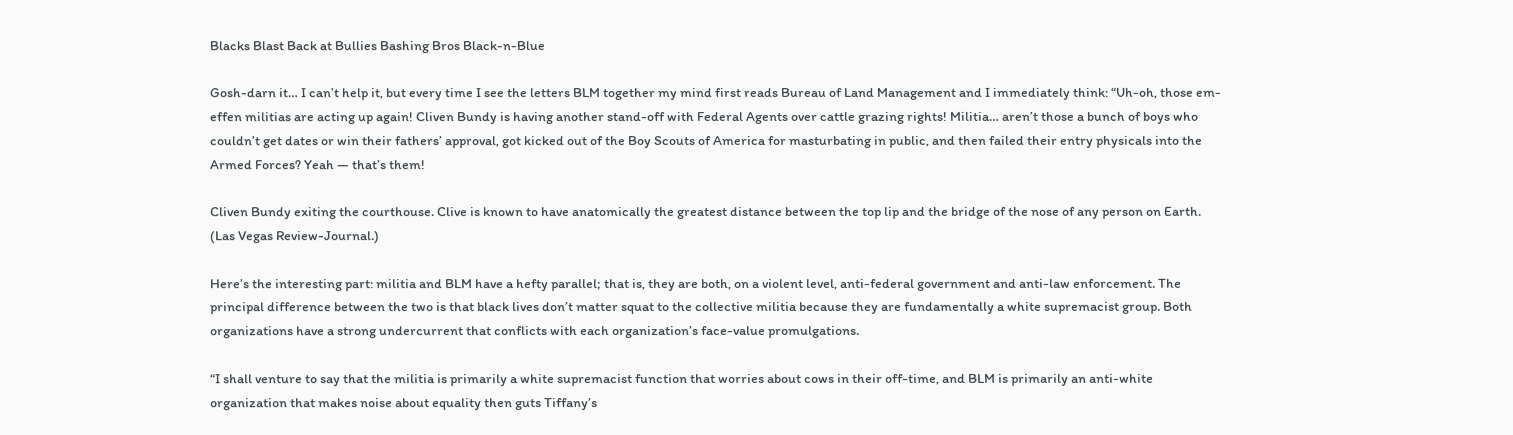Blacks Blast Back at Bullies Bashing Bros Black-n-Blue

Gosh-darn it… I can’t help it, but every time I see the letters BLM together my mind first reads Bureau of Land Management and I immediately think: “Uh-oh, those em-effen militias are acting up again! Cliven Bundy is having another stand-off with Federal Agents over cattle grazing rights! Militia… aren’t those a bunch of boys who couldn’t get dates or win their fathers’ approval, got kicked out of the Boy Scouts of America for masturbating in public, and then failed their entry physicals into the Armed Forces? Yeah — that’s them!

Cliven Bundy exiting the courthouse. Clive is known to have anatomically the greatest distance between the top lip and the bridge of the nose of any person on Earth. (Las Vegas Review-Journal.)

Here’s the interesting part: militia and BLM have a hefty parallel; that is, they are both, on a violent level, anti-federal government and anti-law enforcement. The principal difference between the two is that black lives don’t matter squat to the collective militia because they are fundamentally a white supremacist group. Both organizations have a strong undercurrent that conflicts with each organization’s face-value promulgations.

“I shall venture to say that the militia is primarily a white supremacist function that worries about cows in their off-time, and BLM is primarily an anti-white organization that makes noise about equality then guts Tiffany’s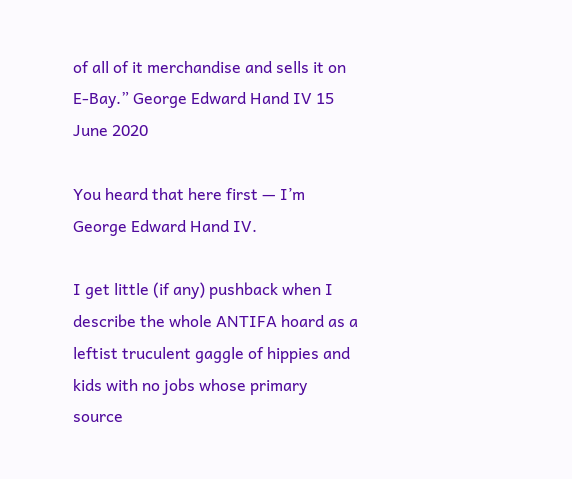of all of it merchandise and sells it on E-Bay.” George Edward Hand IV 15 June 2020

You heard that here first — I’m George Edward Hand IV.

I get little (if any) pushback when I describe the whole ANTIFA hoard as a leftist truculent gaggle of hippies and kids with no jobs whose primary source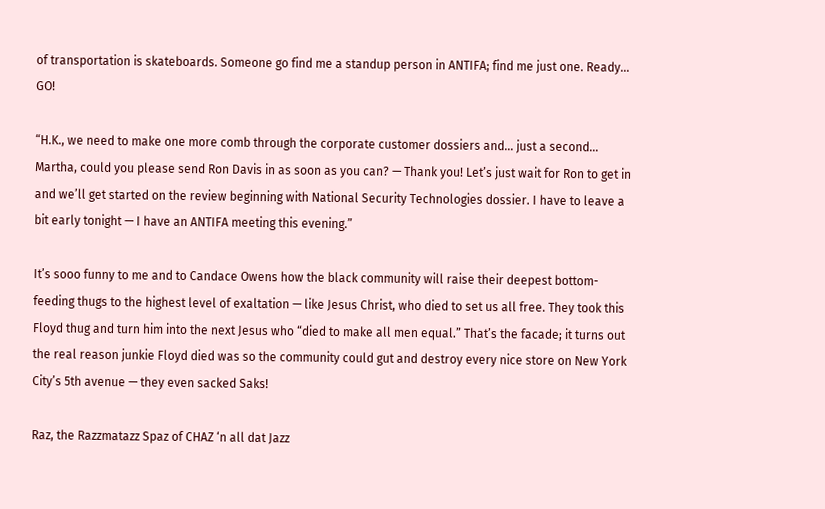of transportation is skateboards. Someone go find me a standup person in ANTIFA; find me just one. Ready… GO!

“H.K., we need to make one more comb through the corporate customer dossiers and… just a second… Martha, could you please send Ron Davis in as soon as you can? — Thank you! Let’s just wait for Ron to get in and we’ll get started on the review beginning with National Security Technologies dossier. I have to leave a bit early tonight — I have an ANTIFA meeting this evening.”

It’s sooo funny to me and to Candace Owens how the black community will raise their deepest bottom-feeding thugs to the highest level of exaltation — like Jesus Christ, who died to set us all free. They took this Floyd thug and turn him into the next Jesus who “died to make all men equal.” That’s the facade; it turns out the real reason junkie Floyd died was so the community could gut and destroy every nice store on New York City’s 5th avenue — they even sacked Saks!

Raz, the Razzmatazz Spaz of CHAZ ‘n all dat Jazz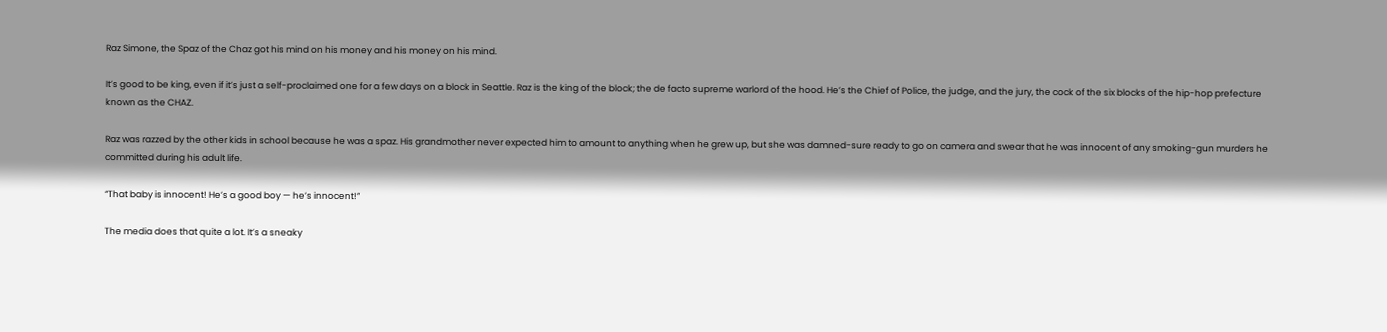Raz Simone, the Spaz of the Chaz got his mind on his money and his money on his mind.

It’s good to be king, even if it’s just a self-proclaimed one for a few days on a block in Seattle. Raz is the king of the block; the de facto supreme warlord of the hood. He’s the Chief of Police, the judge, and the jury, the cock of the six blocks of the hip-hop prefecture known as the CHAZ.

Raz was razzed by the other kids in school because he was a spaz. His grandmother never expected him to amount to anything when he grew up, but she was damned-sure ready to go on camera and swear that he was innocent of any smoking-gun murders he committed during his adult life.

“That baby is innocent! He’s a good boy — he’s innocent!”

The media does that quite a lot. It’s a sneaky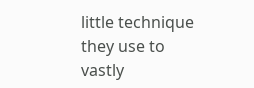little technique they use to vastly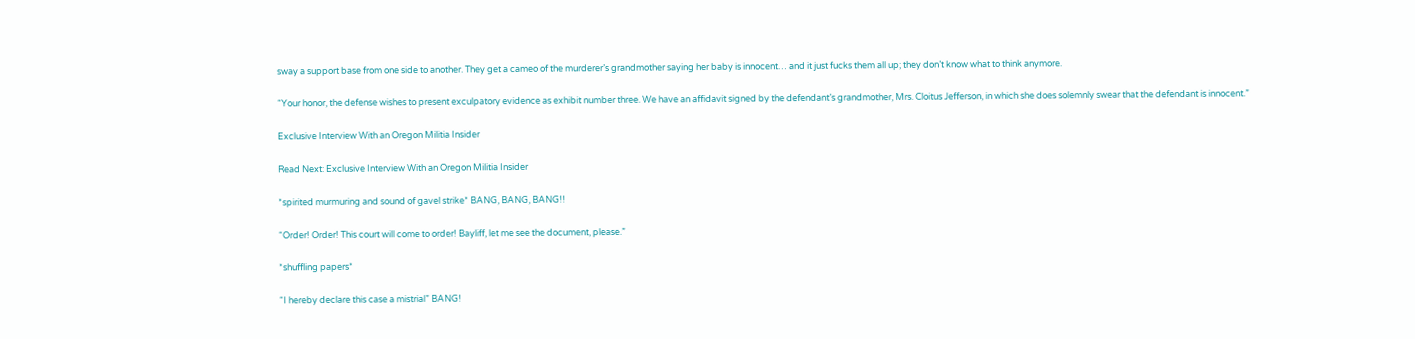sway a support base from one side to another. They get a cameo of the murderer’s grandmother saying her baby is innocent… and it just fucks them all up; they don’t know what to think anymore.

“Your honor, the defense wishes to present exculpatory evidence as exhibit number three. We have an affidavit signed by the defendant’s grandmother, Mrs. Cloitus Jefferson, in which she does solemnly swear that the defendant is innocent.”

Exclusive Interview With an Oregon Militia Insider

Read Next: Exclusive Interview With an Oregon Militia Insider

*spirited murmuring and sound of gavel strike* BANG, BANG, BANG!!

“Order! Order! This court will come to order! Bayliff, let me see the document, please.”

*shuffling papers*

“I hereby declare this case a mistrial” BANG!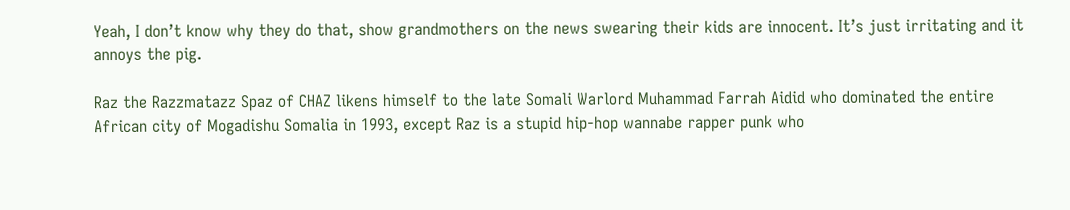Yeah, I don’t know why they do that, show grandmothers on the news swearing their kids are innocent. It’s just irritating and it annoys the pig.

Raz the Razzmatazz Spaz of CHAZ likens himself to the late Somali Warlord Muhammad Farrah Aidid who dominated the entire African city of Mogadishu Somalia in 1993, except Raz is a stupid hip-hop wannabe rapper punk who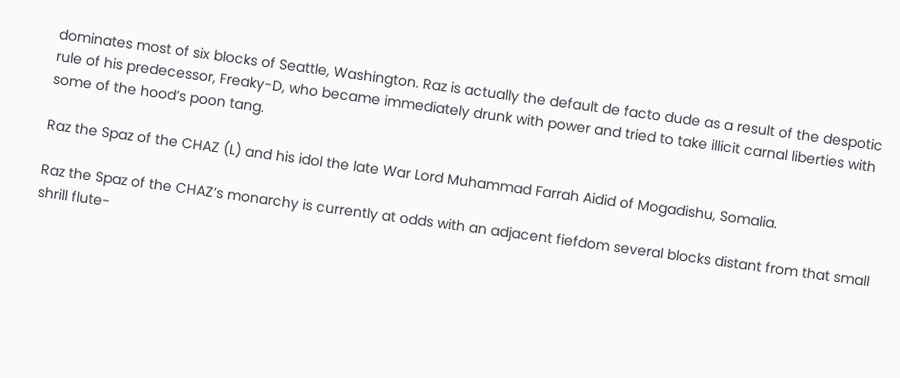dominates most of six blocks of Seattle, Washington. Raz is actually the default de facto dude as a result of the despotic rule of his predecessor, Freaky-D, who became immediately drunk with power and tried to take illicit carnal liberties with some of the hood’s poon tang.

Raz the Spaz of the CHAZ (L) and his idol the late War Lord Muhammad Farrah Aidid of Mogadishu, Somalia.

Raz the Spaz of the CHAZ’s monarchy is currently at odds with an adjacent fiefdom several blocks distant from that small shrill flute-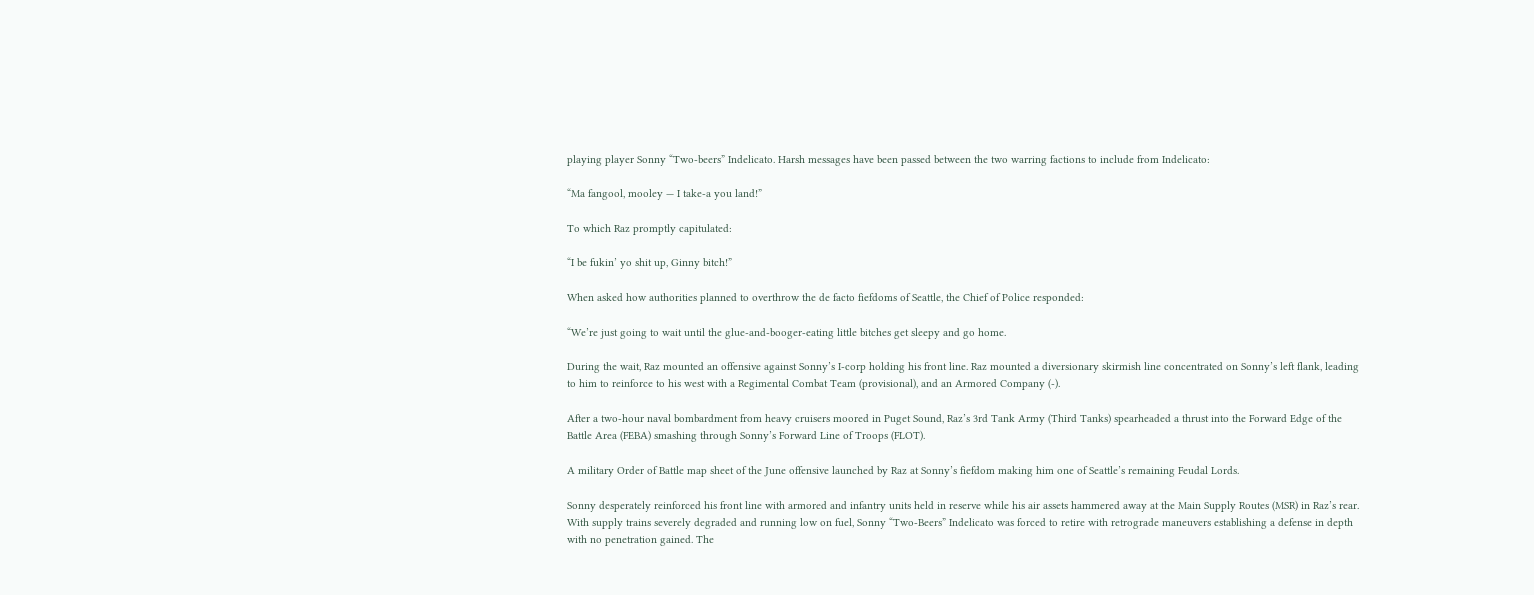playing player Sonny “Two-beers” Indelicato. Harsh messages have been passed between the two warring factions to include from Indelicato:

“Ma fangool, mooley — I take-a you land!”

To which Raz promptly capitulated:

“I be fukin’ yo shit up, Ginny bitch!”

When asked how authorities planned to overthrow the de facto fiefdoms of Seattle, the Chief of Police responded:

“We’re just going to wait until the glue-and-booger-eating little bitches get sleepy and go home.

During the wait, Raz mounted an offensive against Sonny’s I-corp holding his front line. Raz mounted a diversionary skirmish line concentrated on Sonny’s left flank, leading to him to reinforce to his west with a Regimental Combat Team (provisional), and an Armored Company (-).

After a two-hour naval bombardment from heavy cruisers moored in Puget Sound, Raz’s 3rd Tank Army (Third Tanks) spearheaded a thrust into the Forward Edge of the Battle Area (FEBA) smashing through Sonny’s Forward Line of Troops (FLOT).

A military Order of Battle map sheet of the June offensive launched by Raz at Sonny’s fiefdom making him one of Seattle’s remaining Feudal Lords.

Sonny desperately reinforced his front line with armored and infantry units held in reserve while his air assets hammered away at the Main Supply Routes (MSR) in Raz’s rear. With supply trains severely degraded and running low on fuel, Sonny “Two-Beers” Indelicato was forced to retire with retrograde maneuvers establishing a defense in depth with no penetration gained. The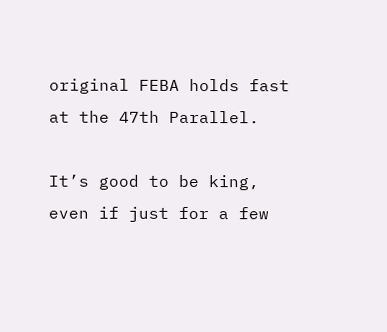original FEBA holds fast at the 47th Parallel.

It’s good to be king, even if just for a few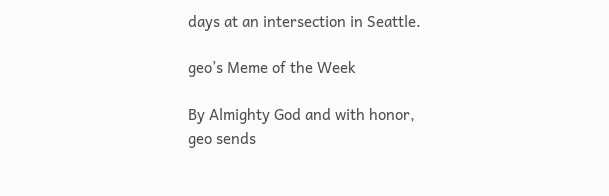days at an intersection in Seattle.

geo’s Meme of the Week

By Almighty God and with honor,
geo sends